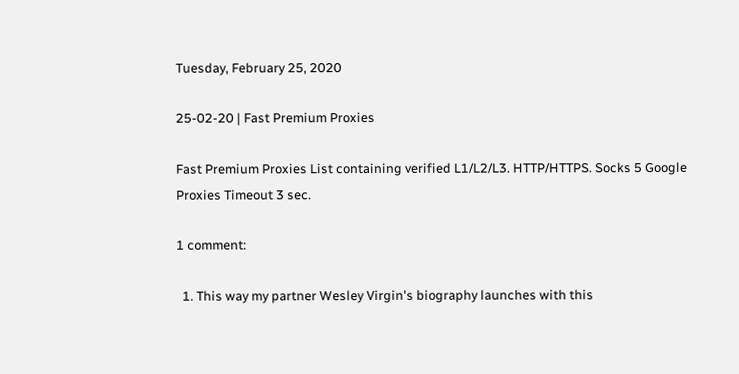Tuesday, February 25, 2020

25-02-20 | Fast Premium Proxies

Fast Premium Proxies List containing verified L1/L2/L3. HTTP/HTTPS. Socks 5 Google Proxies Timeout 3 sec.

1 comment:

  1. This way my partner Wesley Virgin's biography launches with this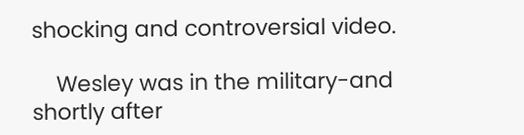shocking and controversial video.

    Wesley was in the military-and shortly after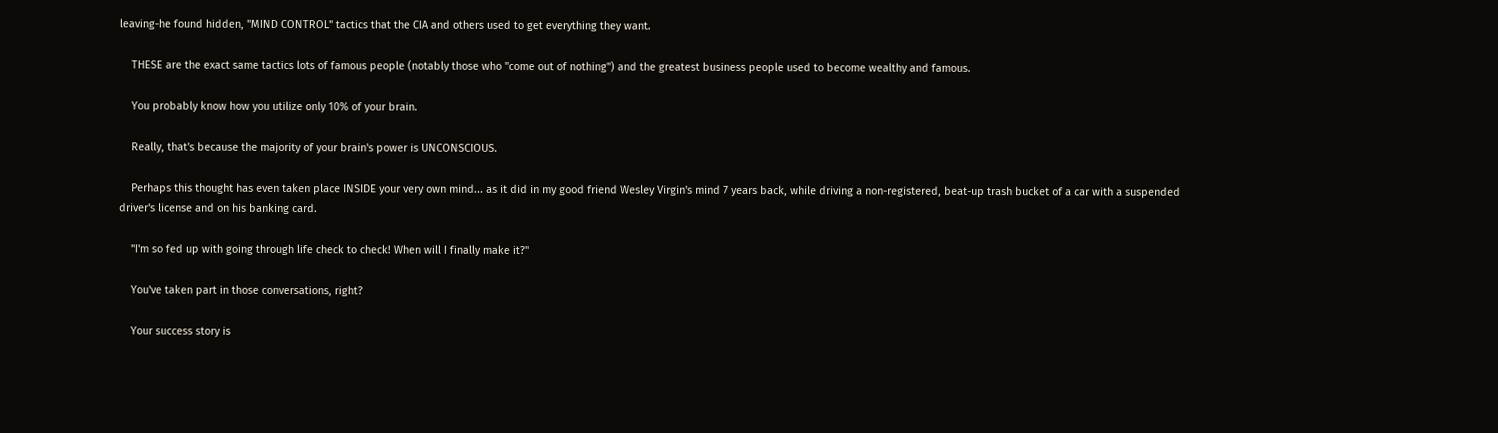leaving-he found hidden, "MIND CONTROL" tactics that the CIA and others used to get everything they want.

    THESE are the exact same tactics lots of famous people (notably those who "come out of nothing") and the greatest business people used to become wealthy and famous.

    You probably know how you utilize only 10% of your brain.

    Really, that's because the majority of your brain's power is UNCONSCIOUS.

    Perhaps this thought has even taken place INSIDE your very own mind... as it did in my good friend Wesley Virgin's mind 7 years back, while driving a non-registered, beat-up trash bucket of a car with a suspended driver's license and on his banking card.

    "I'm so fed up with going through life check to check! When will I finally make it?"

    You've taken part in those conversations, right?

    Your success story is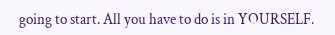going to start. All you have to do is in YOURSELF.